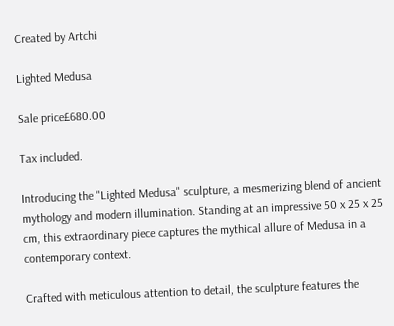Created by Artchi

Lighted Medusa

Sale price£680.00

Tax included.

Introducing the "Lighted Medusa" sculpture, a mesmerizing blend of ancient mythology and modern illumination. Standing at an impressive 50 x 25 x 25 cm, this extraordinary piece captures the mythical allure of Medusa in a contemporary context.

Crafted with meticulous attention to detail, the sculpture features the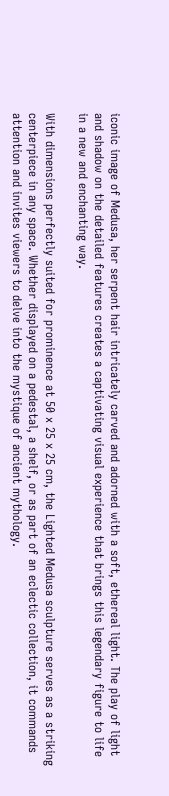iconic image of Medusa, her serpent hair intricately carved and adorned with a soft, ethereal light. The play of light and shadow on the detailed features creates a captivating visual experience that brings this legendary figure to life in a new and enchanting way.

With dimensions perfectly suited for prominence at 50 x 25 x 25 cm, the Lighted Medusa sculpture serves as a striking centerpiece in any space. Whether displayed on a pedestal, a shelf, or as part of an eclectic collection, it commands attention and invites viewers to delve into the mystique of ancient mythology.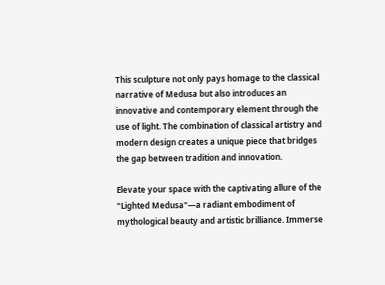This sculpture not only pays homage to the classical narrative of Medusa but also introduces an innovative and contemporary element through the use of light. The combination of classical artistry and modern design creates a unique piece that bridges the gap between tradition and innovation.

Elevate your space with the captivating allure of the "Lighted Medusa"—a radiant embodiment of mythological beauty and artistic brilliance. Immerse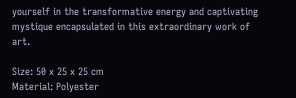yourself in the transformative energy and captivating mystique encapsulated in this extraordinary work of art.

Size: 50 x 25 x 25 cm
Material: Polyester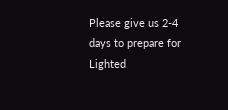Please give us 2-4 days to prepare for Lighted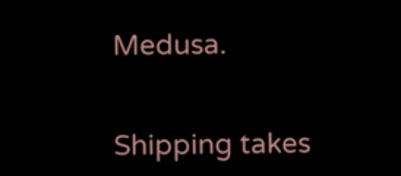Medusa.


Shipping takes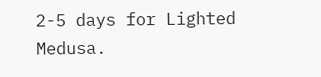2-5 days for Lighted Medusa.